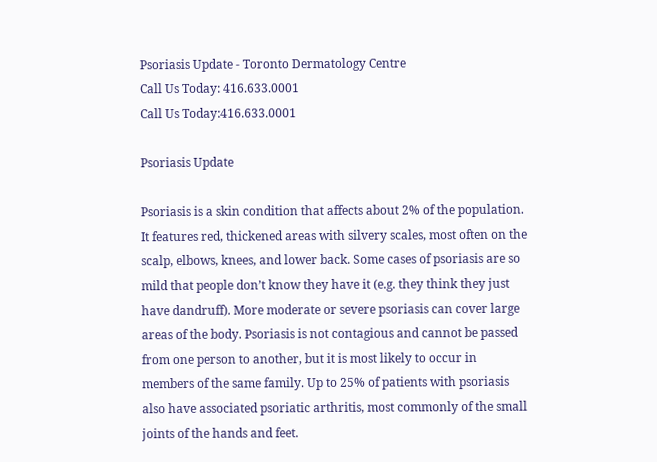Psoriasis Update - Toronto Dermatology Centre
Call Us Today: 416.633.0001
Call Us Today:416.633.0001

Psoriasis Update

Psoriasis is a skin condition that affects about 2% of the population. It features red, thickened areas with silvery scales, most often on the scalp, elbows, knees, and lower back. Some cases of psoriasis are so mild that people don’t know they have it (e.g. they think they just have dandruff). More moderate or severe psoriasis can cover large areas of the body. Psoriasis is not contagious and cannot be passed from one person to another, but it is most likely to occur in members of the same family. Up to 25% of patients with psoriasis also have associated psoriatic arthritis, most commonly of the small joints of the hands and feet.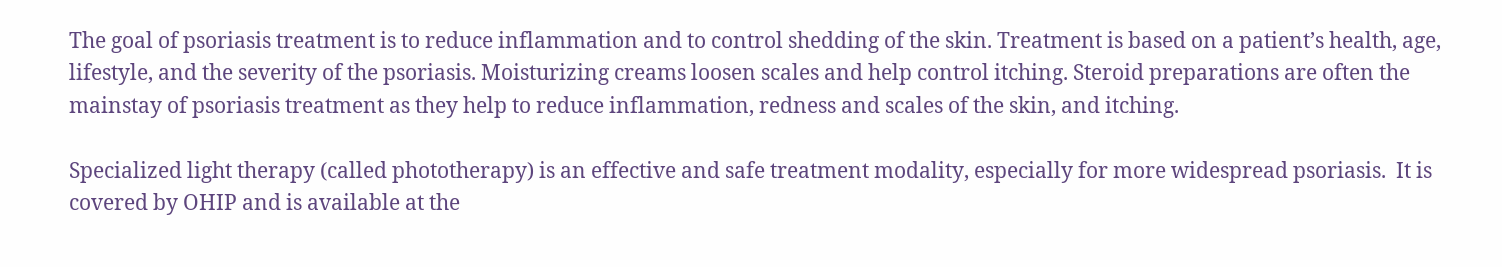The goal of psoriasis treatment is to reduce inflammation and to control shedding of the skin. Treatment is based on a patient’s health, age, lifestyle, and the severity of the psoriasis. Moisturizing creams loosen scales and help control itching. Steroid preparations are often the mainstay of psoriasis treatment as they help to reduce inflammation, redness and scales of the skin, and itching.

Specialized light therapy (called phototherapy) is an effective and safe treatment modality, especially for more widespread psoriasis.  It is covered by OHIP and is available at the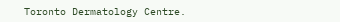Toronto Dermatology Centre.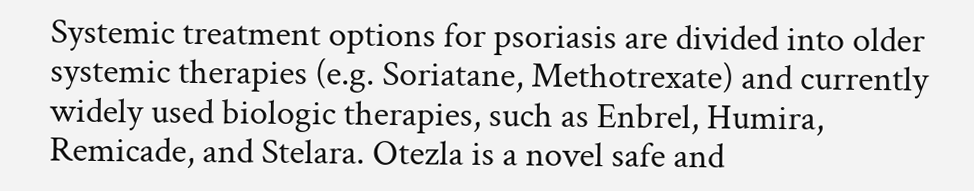Systemic treatment options for psoriasis are divided into older systemic therapies (e.g. Soriatane, Methotrexate) and currently widely used biologic therapies, such as Enbrel, Humira, Remicade, and Stelara. Otezla is a novel safe and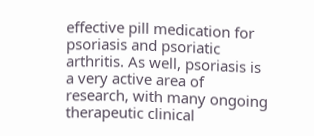effective pill medication for psoriasis and psoriatic arthritis. As well, psoriasis is a very active area of research, with many ongoing therapeutic clinical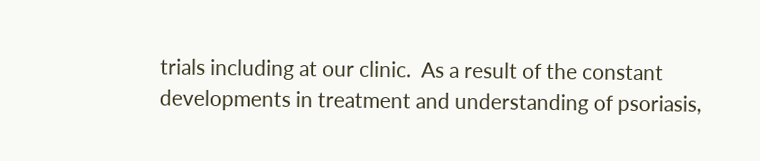trials including at our clinic.  As a result of the constant developments in treatment and understanding of psoriasis,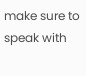make sure to speak with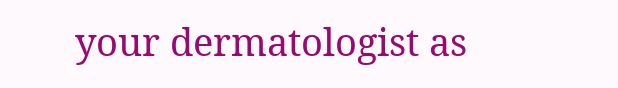your dermatologist as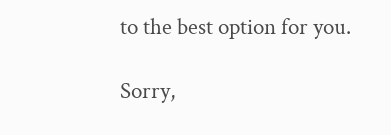to the best option for you.

Sorry,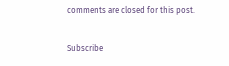comments are closed for this post.

Subscribe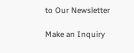to Our Newsletter

Make an Inquiry